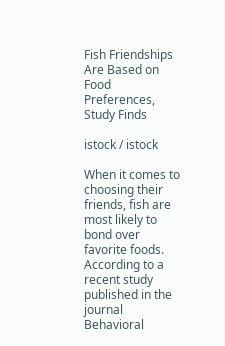Fish Friendships Are Based on Food Preferences, Study Finds

istock / istock

When it comes to choosing their friends, fish are most likely to bond over favorite foods. According to a recent study published in the journal Behavioral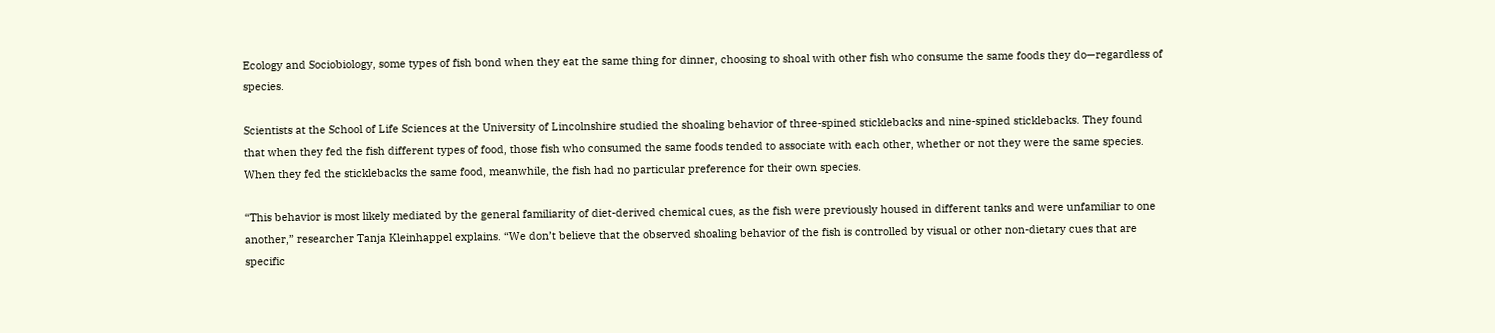Ecology and Sociobiology, some types of fish bond when they eat the same thing for dinner, choosing to shoal with other fish who consume the same foods they do—regardless of species.

Scientists at the School of Life Sciences at the University of Lincolnshire studied the shoaling behavior of three-spined sticklebacks and nine-spined sticklebacks. They found that when they fed the fish different types of food, those fish who consumed the same foods tended to associate with each other, whether or not they were the same species. When they fed the sticklebacks the same food, meanwhile, the fish had no particular preference for their own species.

“This behavior is most likely mediated by the general familiarity of diet-derived chemical cues, as the fish were previously housed in different tanks and were unfamiliar to one another,” researcher Tanja Kleinhappel explains. “We don’t believe that the observed shoaling behavior of the fish is controlled by visual or other non-dietary cues that are specific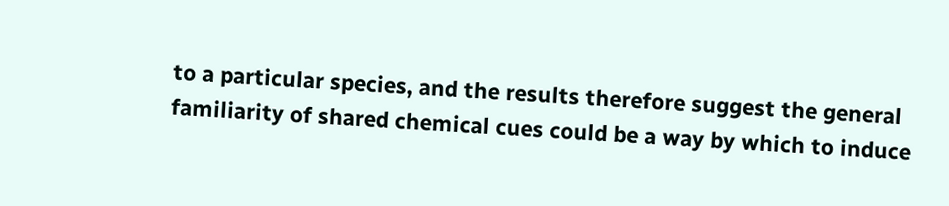to a particular species, and the results therefore suggest the general familiarity of shared chemical cues could be a way by which to induce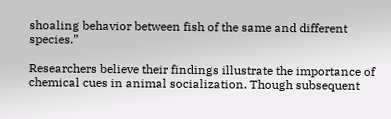shoaling behavior between fish of the same and different species.”

Researchers believe their findings illustrate the importance of chemical cues in animal socialization. Though subsequent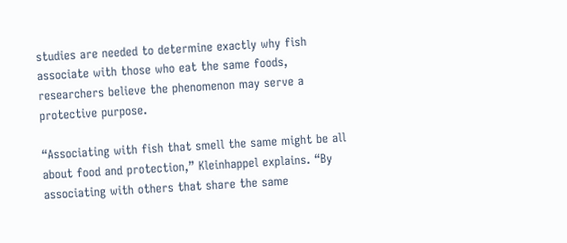studies are needed to determine exactly why fish associate with those who eat the same foods, researchers believe the phenomenon may serve a protective purpose.

“Associating with fish that smell the same might be all about food and protection,” Kleinhappel explains. “By associating with others that share the same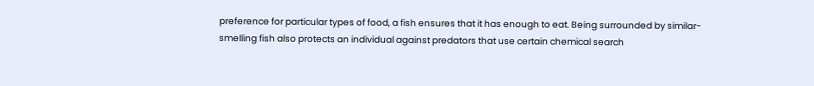preference for particular types of food, a fish ensures that it has enough to eat. Being surrounded by similar-smelling fish also protects an individual against predators that use certain chemical search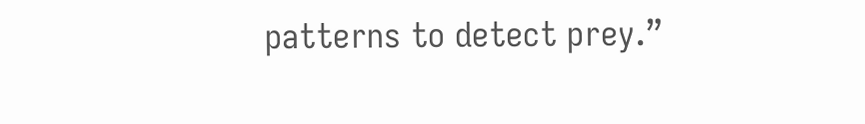patterns to detect prey.”